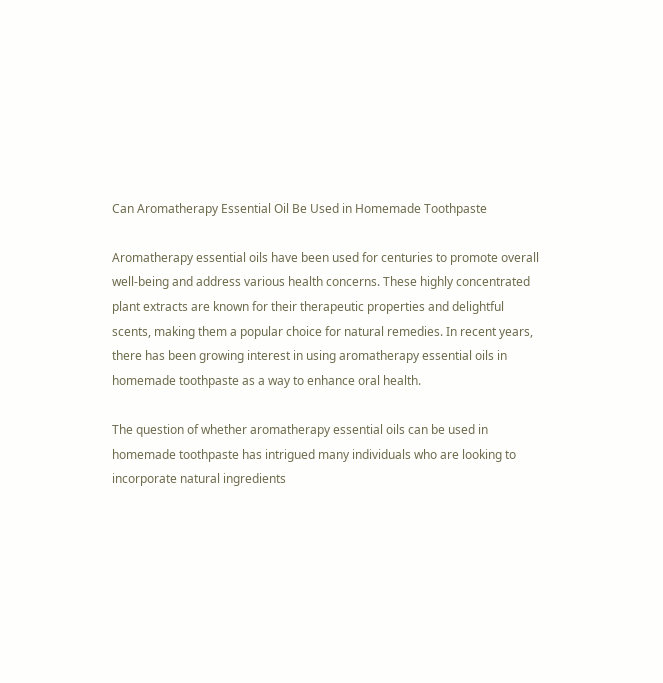Can Aromatherapy Essential Oil Be Used in Homemade Toothpaste

Aromatherapy essential oils have been used for centuries to promote overall well-being and address various health concerns. These highly concentrated plant extracts are known for their therapeutic properties and delightful scents, making them a popular choice for natural remedies. In recent years, there has been growing interest in using aromatherapy essential oils in homemade toothpaste as a way to enhance oral health.

The question of whether aromatherapy essential oils can be used in homemade toothpaste has intrigued many individuals who are looking to incorporate natural ingredients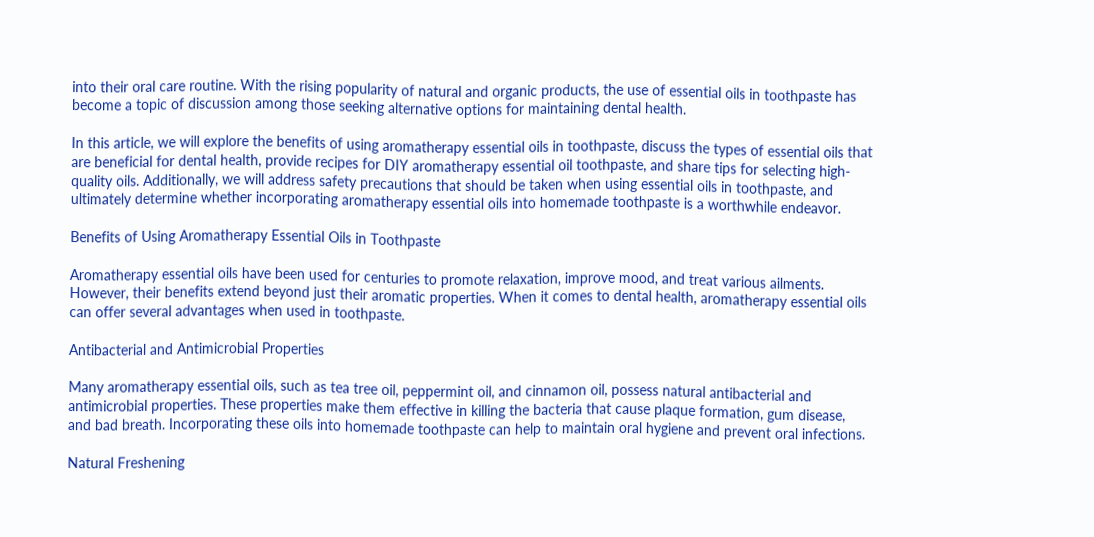into their oral care routine. With the rising popularity of natural and organic products, the use of essential oils in toothpaste has become a topic of discussion among those seeking alternative options for maintaining dental health.

In this article, we will explore the benefits of using aromatherapy essential oils in toothpaste, discuss the types of essential oils that are beneficial for dental health, provide recipes for DIY aromatherapy essential oil toothpaste, and share tips for selecting high-quality oils. Additionally, we will address safety precautions that should be taken when using essential oils in toothpaste, and ultimately determine whether incorporating aromatherapy essential oils into homemade toothpaste is a worthwhile endeavor.

Benefits of Using Aromatherapy Essential Oils in Toothpaste

Aromatherapy essential oils have been used for centuries to promote relaxation, improve mood, and treat various ailments. However, their benefits extend beyond just their aromatic properties. When it comes to dental health, aromatherapy essential oils can offer several advantages when used in toothpaste.

Antibacterial and Antimicrobial Properties

Many aromatherapy essential oils, such as tea tree oil, peppermint oil, and cinnamon oil, possess natural antibacterial and antimicrobial properties. These properties make them effective in killing the bacteria that cause plaque formation, gum disease, and bad breath. Incorporating these oils into homemade toothpaste can help to maintain oral hygiene and prevent oral infections.

Natural Freshening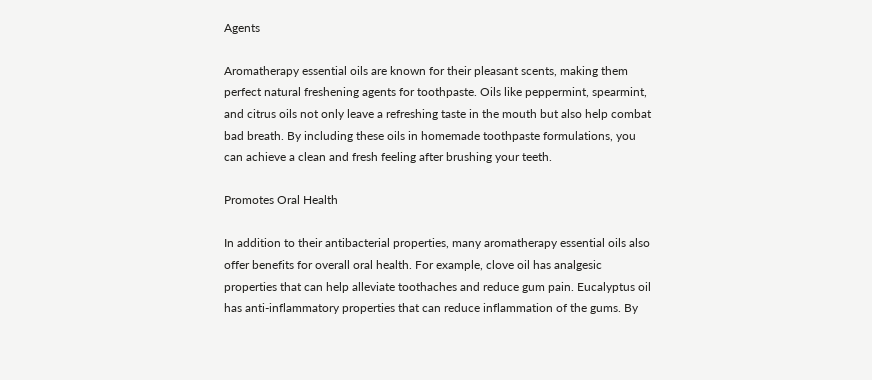Agents

Aromatherapy essential oils are known for their pleasant scents, making them perfect natural freshening agents for toothpaste. Oils like peppermint, spearmint, and citrus oils not only leave a refreshing taste in the mouth but also help combat bad breath. By including these oils in homemade toothpaste formulations, you can achieve a clean and fresh feeling after brushing your teeth.

Promotes Oral Health

In addition to their antibacterial properties, many aromatherapy essential oils also offer benefits for overall oral health. For example, clove oil has analgesic properties that can help alleviate toothaches and reduce gum pain. Eucalyptus oil has anti-inflammatory properties that can reduce inflammation of the gums. By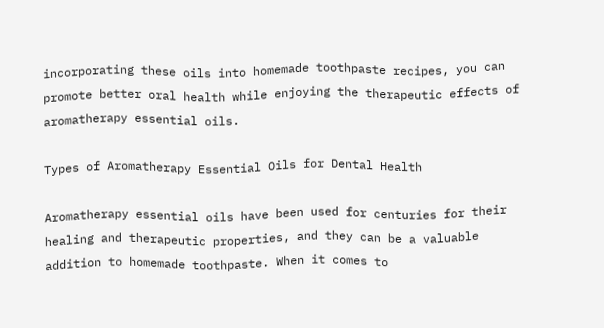incorporating these oils into homemade toothpaste recipes, you can promote better oral health while enjoying the therapeutic effects of aromatherapy essential oils.

Types of Aromatherapy Essential Oils for Dental Health

Aromatherapy essential oils have been used for centuries for their healing and therapeutic properties, and they can be a valuable addition to homemade toothpaste. When it comes to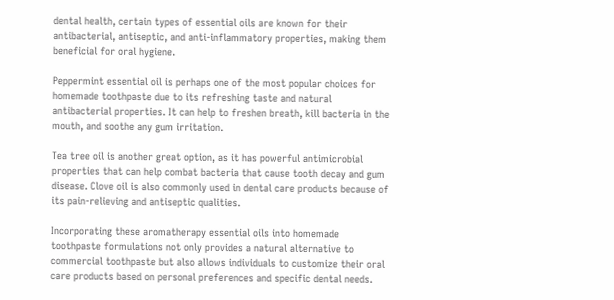dental health, certain types of essential oils are known for their antibacterial, antiseptic, and anti-inflammatory properties, making them beneficial for oral hygiene.

Peppermint essential oil is perhaps one of the most popular choices for homemade toothpaste due to its refreshing taste and natural antibacterial properties. It can help to freshen breath, kill bacteria in the mouth, and soothe any gum irritation.

Tea tree oil is another great option, as it has powerful antimicrobial properties that can help combat bacteria that cause tooth decay and gum disease. Clove oil is also commonly used in dental care products because of its pain-relieving and antiseptic qualities.

Incorporating these aromatherapy essential oils into homemade toothpaste formulations not only provides a natural alternative to commercial toothpaste but also allows individuals to customize their oral care products based on personal preferences and specific dental needs.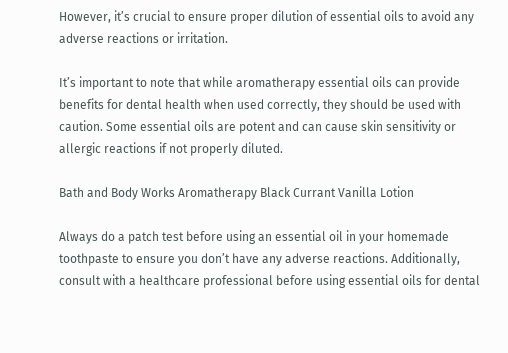However, it’s crucial to ensure proper dilution of essential oils to avoid any adverse reactions or irritation.

It’s important to note that while aromatherapy essential oils can provide benefits for dental health when used correctly, they should be used with caution. Some essential oils are potent and can cause skin sensitivity or allergic reactions if not properly diluted.

Bath and Body Works Aromatherapy Black Currant Vanilla Lotion

Always do a patch test before using an essential oil in your homemade toothpaste to ensure you don’t have any adverse reactions. Additionally, consult with a healthcare professional before using essential oils for dental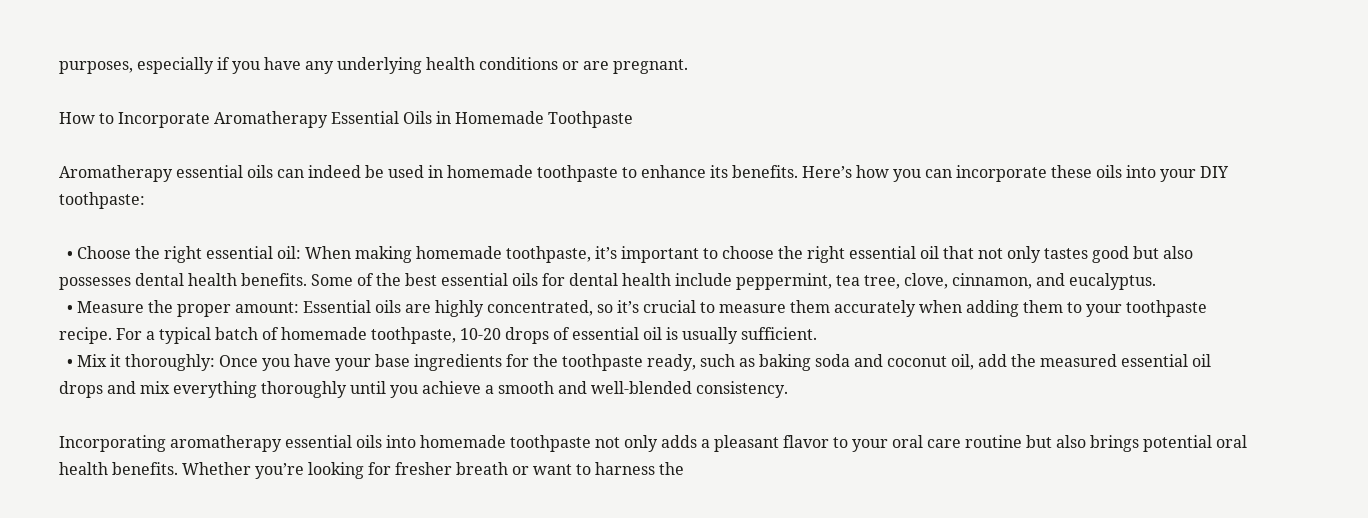purposes, especially if you have any underlying health conditions or are pregnant.

How to Incorporate Aromatherapy Essential Oils in Homemade Toothpaste

Aromatherapy essential oils can indeed be used in homemade toothpaste to enhance its benefits. Here’s how you can incorporate these oils into your DIY toothpaste:

  • Choose the right essential oil: When making homemade toothpaste, it’s important to choose the right essential oil that not only tastes good but also possesses dental health benefits. Some of the best essential oils for dental health include peppermint, tea tree, clove, cinnamon, and eucalyptus.
  • Measure the proper amount: Essential oils are highly concentrated, so it’s crucial to measure them accurately when adding them to your toothpaste recipe. For a typical batch of homemade toothpaste, 10-20 drops of essential oil is usually sufficient.
  • Mix it thoroughly: Once you have your base ingredients for the toothpaste ready, such as baking soda and coconut oil, add the measured essential oil drops and mix everything thoroughly until you achieve a smooth and well-blended consistency.

Incorporating aromatherapy essential oils into homemade toothpaste not only adds a pleasant flavor to your oral care routine but also brings potential oral health benefits. Whether you’re looking for fresher breath or want to harness the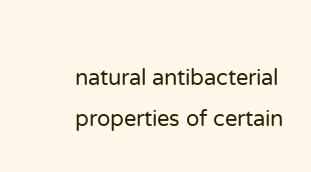natural antibacterial properties of certain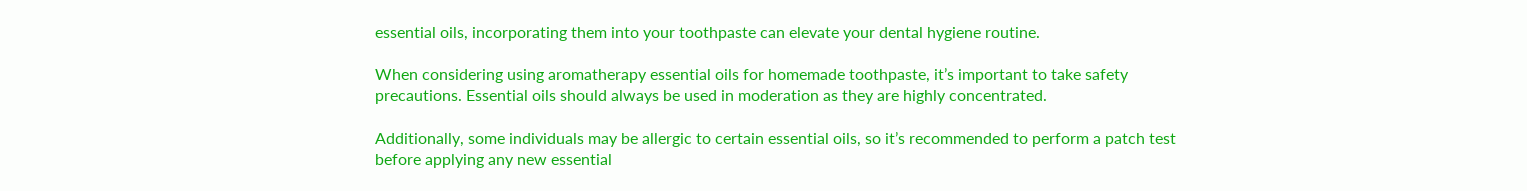essential oils, incorporating them into your toothpaste can elevate your dental hygiene routine.

When considering using aromatherapy essential oils for homemade toothpaste, it’s important to take safety precautions. Essential oils should always be used in moderation as they are highly concentrated.

Additionally, some individuals may be allergic to certain essential oils, so it’s recommended to perform a patch test before applying any new essential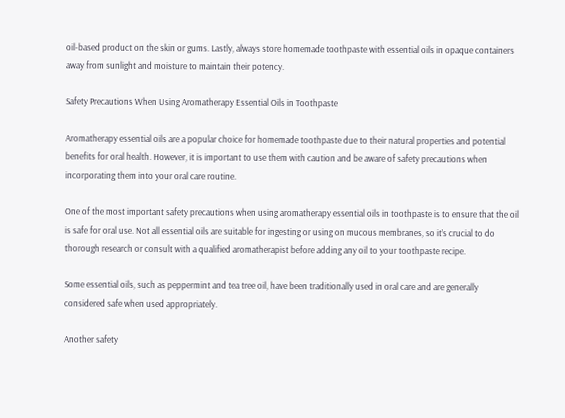oil-based product on the skin or gums. Lastly, always store homemade toothpaste with essential oils in opaque containers away from sunlight and moisture to maintain their potency.

Safety Precautions When Using Aromatherapy Essential Oils in Toothpaste

Aromatherapy essential oils are a popular choice for homemade toothpaste due to their natural properties and potential benefits for oral health. However, it is important to use them with caution and be aware of safety precautions when incorporating them into your oral care routine.

One of the most important safety precautions when using aromatherapy essential oils in toothpaste is to ensure that the oil is safe for oral use. Not all essential oils are suitable for ingesting or using on mucous membranes, so it’s crucial to do thorough research or consult with a qualified aromatherapist before adding any oil to your toothpaste recipe.

Some essential oils, such as peppermint and tea tree oil, have been traditionally used in oral care and are generally considered safe when used appropriately.

Another safety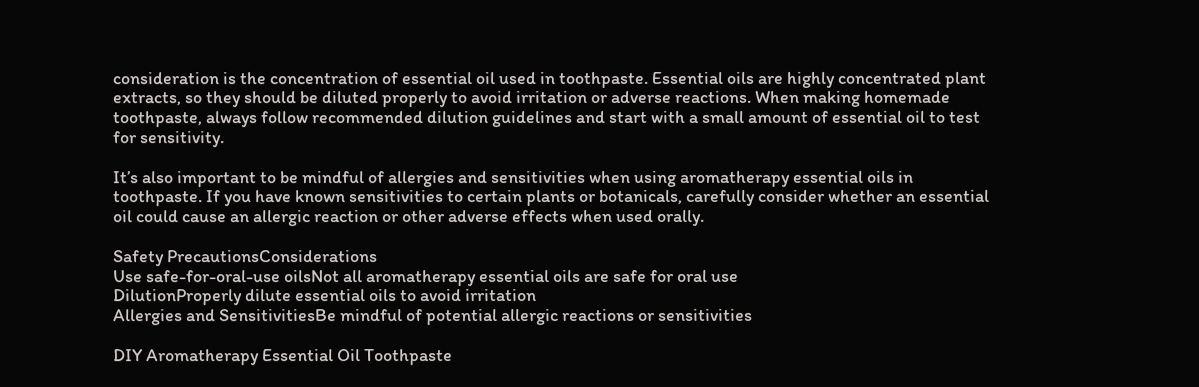consideration is the concentration of essential oil used in toothpaste. Essential oils are highly concentrated plant extracts, so they should be diluted properly to avoid irritation or adverse reactions. When making homemade toothpaste, always follow recommended dilution guidelines and start with a small amount of essential oil to test for sensitivity.

It’s also important to be mindful of allergies and sensitivities when using aromatherapy essential oils in toothpaste. If you have known sensitivities to certain plants or botanicals, carefully consider whether an essential oil could cause an allergic reaction or other adverse effects when used orally.

Safety PrecautionsConsiderations
Use safe-for-oral-use oilsNot all aromatherapy essential oils are safe for oral use
DilutionProperly dilute essential oils to avoid irritation
Allergies and SensitivitiesBe mindful of potential allergic reactions or sensitivities

DIY Aromatherapy Essential Oil Toothpaste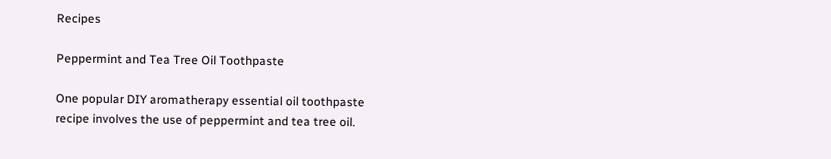Recipes

Peppermint and Tea Tree Oil Toothpaste

One popular DIY aromatherapy essential oil toothpaste recipe involves the use of peppermint and tea tree oil.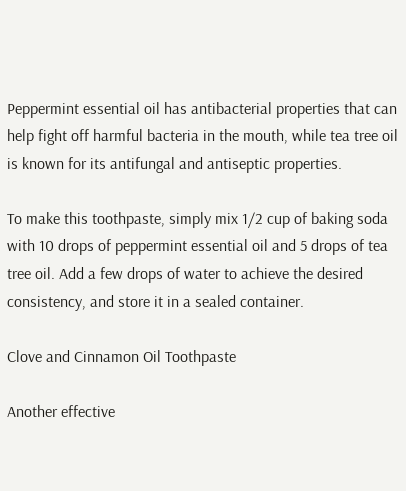Peppermint essential oil has antibacterial properties that can help fight off harmful bacteria in the mouth, while tea tree oil is known for its antifungal and antiseptic properties.

To make this toothpaste, simply mix 1/2 cup of baking soda with 10 drops of peppermint essential oil and 5 drops of tea tree oil. Add a few drops of water to achieve the desired consistency, and store it in a sealed container.

Clove and Cinnamon Oil Toothpaste

Another effective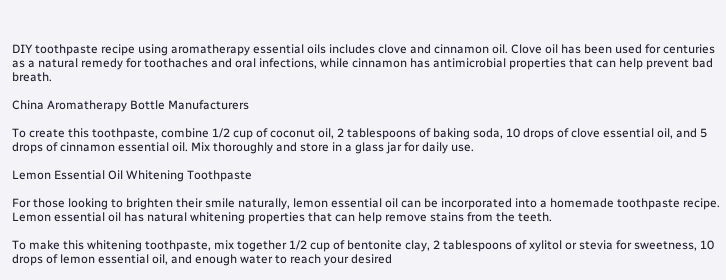DIY toothpaste recipe using aromatherapy essential oils includes clove and cinnamon oil. Clove oil has been used for centuries as a natural remedy for toothaches and oral infections, while cinnamon has antimicrobial properties that can help prevent bad breath.

China Aromatherapy Bottle Manufacturers

To create this toothpaste, combine 1/2 cup of coconut oil, 2 tablespoons of baking soda, 10 drops of clove essential oil, and 5 drops of cinnamon essential oil. Mix thoroughly and store in a glass jar for daily use.

Lemon Essential Oil Whitening Toothpaste

For those looking to brighten their smile naturally, lemon essential oil can be incorporated into a homemade toothpaste recipe. Lemon essential oil has natural whitening properties that can help remove stains from the teeth.

To make this whitening toothpaste, mix together 1/2 cup of bentonite clay, 2 tablespoons of xylitol or stevia for sweetness, 10 drops of lemon essential oil, and enough water to reach your desired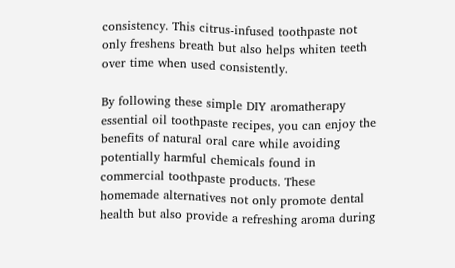consistency. This citrus-infused toothpaste not only freshens breath but also helps whiten teeth over time when used consistently.

By following these simple DIY aromatherapy essential oil toothpaste recipes, you can enjoy the benefits of natural oral care while avoiding potentially harmful chemicals found in commercial toothpaste products. These homemade alternatives not only promote dental health but also provide a refreshing aroma during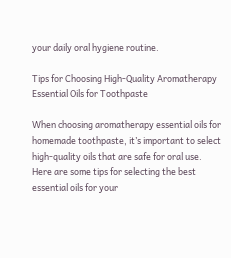your daily oral hygiene routine.

Tips for Choosing High-Quality Aromatherapy Essential Oils for Toothpaste

When choosing aromatherapy essential oils for homemade toothpaste, it’s important to select high-quality oils that are safe for oral use. Here are some tips for selecting the best essential oils for your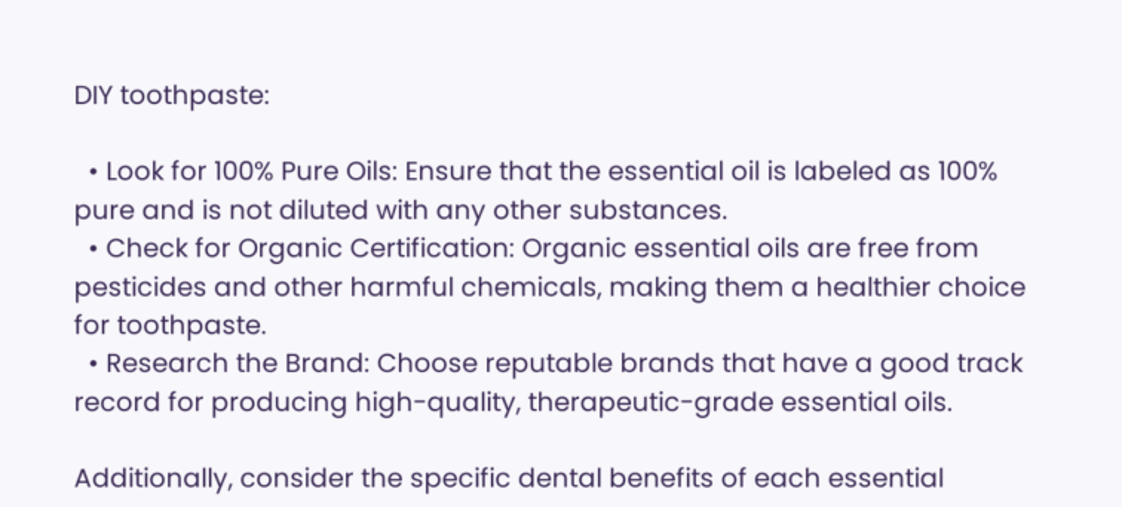DIY toothpaste:

  • Look for 100% Pure Oils: Ensure that the essential oil is labeled as 100% pure and is not diluted with any other substances.
  • Check for Organic Certification: Organic essential oils are free from pesticides and other harmful chemicals, making them a healthier choice for toothpaste.
  • Research the Brand: Choose reputable brands that have a good track record for producing high-quality, therapeutic-grade essential oils.

Additionally, consider the specific dental benefits of each essential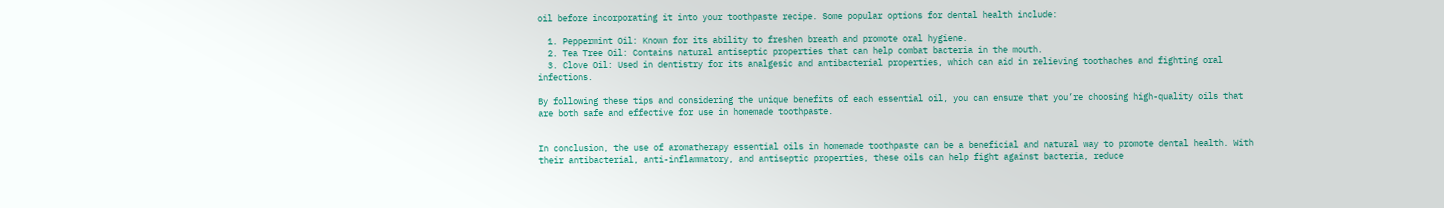oil before incorporating it into your toothpaste recipe. Some popular options for dental health include:

  1. Peppermint Oil: Known for its ability to freshen breath and promote oral hygiene.
  2. Tea Tree Oil: Contains natural antiseptic properties that can help combat bacteria in the mouth.
  3. Clove Oil: Used in dentistry for its analgesic and antibacterial properties, which can aid in relieving toothaches and fighting oral infections.

By following these tips and considering the unique benefits of each essential oil, you can ensure that you’re choosing high-quality oils that are both safe and effective for use in homemade toothpaste.


In conclusion, the use of aromatherapy essential oils in homemade toothpaste can be a beneficial and natural way to promote dental health. With their antibacterial, anti-inflammatory, and antiseptic properties, these oils can help fight against bacteria, reduce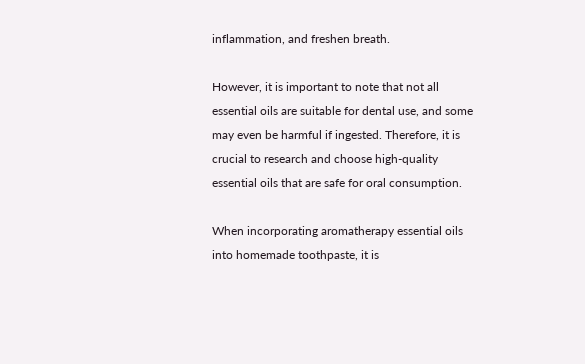inflammation, and freshen breath.

However, it is important to note that not all essential oils are suitable for dental use, and some may even be harmful if ingested. Therefore, it is crucial to research and choose high-quality essential oils that are safe for oral consumption.

When incorporating aromatherapy essential oils into homemade toothpaste, it is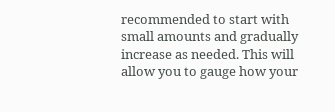recommended to start with small amounts and gradually increase as needed. This will allow you to gauge how your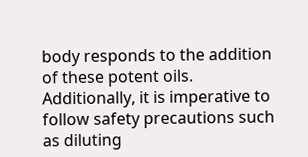body responds to the addition of these potent oils. Additionally, it is imperative to follow safety precautions such as diluting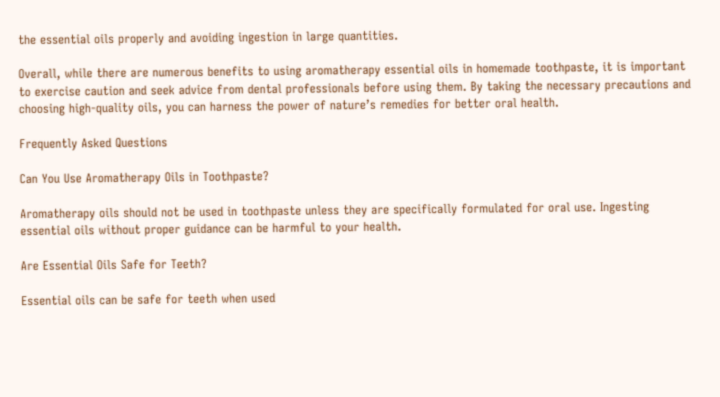the essential oils properly and avoiding ingestion in large quantities.

Overall, while there are numerous benefits to using aromatherapy essential oils in homemade toothpaste, it is important to exercise caution and seek advice from dental professionals before using them. By taking the necessary precautions and choosing high-quality oils, you can harness the power of nature’s remedies for better oral health.

Frequently Asked Questions

Can You Use Aromatherapy Oils in Toothpaste?

Aromatherapy oils should not be used in toothpaste unless they are specifically formulated for oral use. Ingesting essential oils without proper guidance can be harmful to your health.

Are Essential Oils Safe for Teeth?

Essential oils can be safe for teeth when used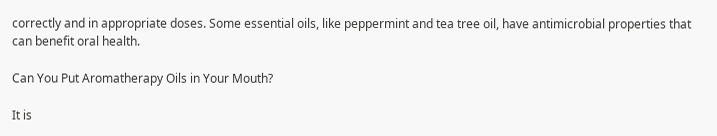correctly and in appropriate doses. Some essential oils, like peppermint and tea tree oil, have antimicrobial properties that can benefit oral health.

Can You Put Aromatherapy Oils in Your Mouth?

It is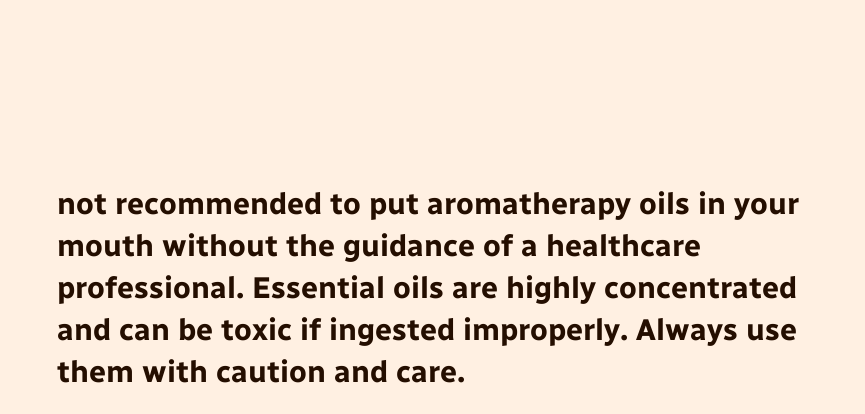not recommended to put aromatherapy oils in your mouth without the guidance of a healthcare professional. Essential oils are highly concentrated and can be toxic if ingested improperly. Always use them with caution and care.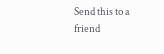Send this to a friend